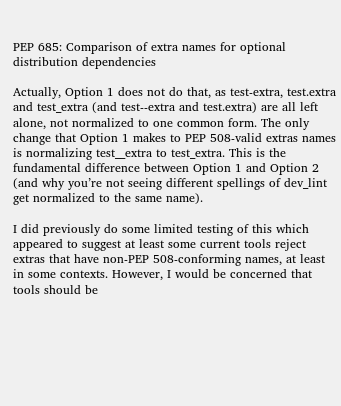PEP 685: Comparison of extra names for optional distribution dependencies

Actually, Option 1 does not do that, as test-extra, test.extra and test_extra (and test--extra and test.extra) are all left alone, not normalized to one common form. The only change that Option 1 makes to PEP 508-valid extras names is normalizing test__extra to test_extra. This is the fundamental difference between Option 1 and Option 2 (and why you’re not seeing different spellings of dev_lint get normalized to the same name).

I did previously do some limited testing of this which appeared to suggest at least some current tools reject extras that have non-PEP 508-conforming names, at least in some contexts. However, I would be concerned that tools should be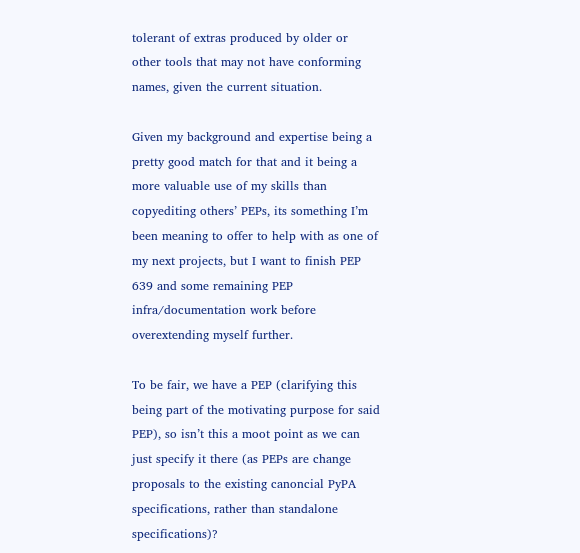tolerant of extras produced by older or other tools that may not have conforming names, given the current situation.

Given my background and expertise being a pretty good match for that and it being a more valuable use of my skills than copyediting others’ PEPs, its something I’m been meaning to offer to help with as one of my next projects, but I want to finish PEP 639 and some remaining PEP infra/documentation work before overextending myself further.

To be fair, we have a PEP (clarifying this being part of the motivating purpose for said PEP), so isn’t this a moot point as we can just specify it there (as PEPs are change proposals to the existing canoncial PyPA specifications, rather than standalone specifications)?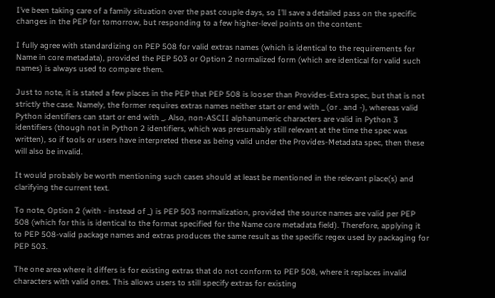I’ve been taking care of a family situation over the past couple days, so I’ll save a detailed pass on the specific changes in the PEP for tomorrow, but responding to a few higher-level points on the content:

I fully agree with standardizing on PEP 508 for valid extras names (which is identical to the requirements for Name in core metadata), provided the PEP 503 or Option 2 normalized form (which are identical for valid such names) is always used to compare them.

Just to note, it is stated a few places in the PEP that PEP 508 is looser than Provides-Extra spec, but that is not strictly the case. Namely, the former requires extras names neither start or end with _ (or . and -), whereas valid Python identifiers can start or end with _. Also, non-ASCII alphanumeric characters are valid in Python 3 identifiers (though not in Python 2 identifiers, which was presumably still relevant at the time the spec was written), so if tools or users have interpreted these as being valid under the Provides-Metadata spec, then these will also be invalid.

It would probably be worth mentioning such cases should at least be mentioned in the relevant place(s) and clarifying the current text.

To note, Option 2 (with - instead of _) is PEP 503 normalization, provided the source names are valid per PEP 508 (which for this is identical to the format specified for the Name core metadata field). Therefore, applying it to PEP 508-valid package names and extras produces the same result as the specific regex used by packaging for PEP 503.

The one area where it differs is for existing extras that do not conform to PEP 508, where it replaces invalid characters with valid ones. This allows users to still specify extras for existing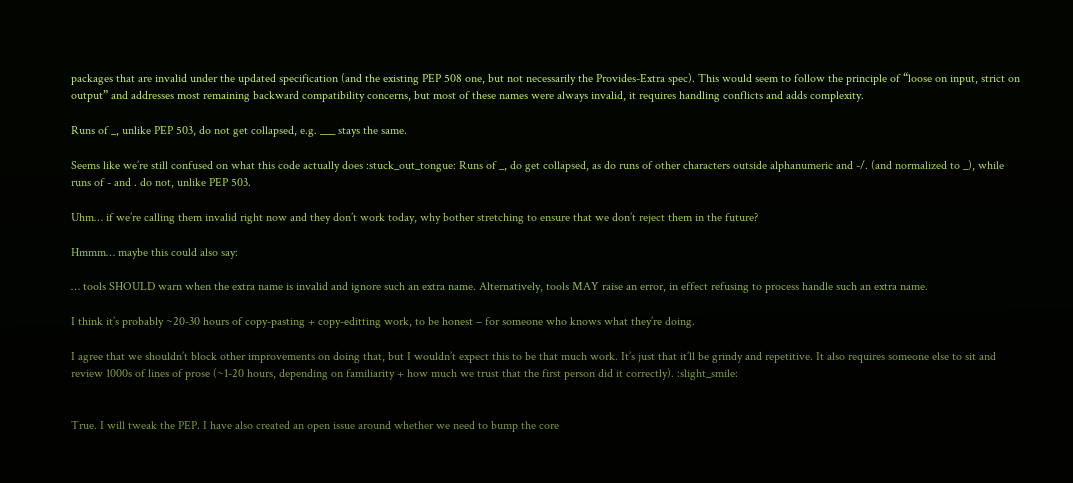packages that are invalid under the updated specification (and the existing PEP 508 one, but not necessarily the Provides-Extra spec). This would seem to follow the principle of “loose on input, strict on output” and addresses most remaining backward compatibility concerns, but most of these names were always invalid, it requires handling conflicts and adds complexity.

Runs of _, unlike PEP 503, do not get collapsed, e.g. ___ stays the same.

Seems like we’re still confused on what this code actually does :stuck_out_tongue: Runs of _, do get collapsed, as do runs of other characters outside alphanumeric and -/. (and normalized to _), while runs of - and . do not, unlike PEP 503.

Uhm… if we’re calling them invalid right now and they don’t work today, why bother stretching to ensure that we don’t reject them in the future?

Hmmm… maybe this could also say:

… tools SHOULD warn when the extra name is invalid and ignore such an extra name. Alternatively, tools MAY raise an error, in effect refusing to process handle such an extra name.

I think it’s probably ~20-30 hours of copy-pasting + copy-editting work, to be honest – for someone who knows what they’re doing.

I agree that we shouldn’t block other improvements on doing that, but I wouldn’t expect this to be that much work. It’s just that it’ll be grindy and repetitive. It also requires someone else to sit and review 1000s of lines of prose (~1-20 hours, depending on familiarity + how much we trust that the first person did it correctly). :slight_smile:


True. I will tweak the PEP. I have also created an open issue around whether we need to bump the core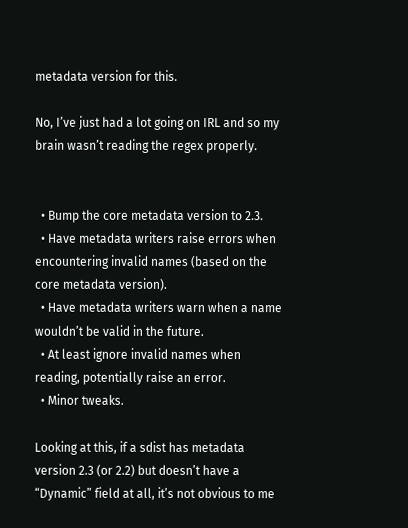metadata version for this.

No, I’ve just had a lot going on IRL and so my brain wasn’t reading the regex properly.


  • Bump the core metadata version to 2.3.
  • Have metadata writers raise errors when encountering invalid names (based on the core metadata version).
  • Have metadata writers warn when a name wouldn’t be valid in the future.
  • At least ignore invalid names when reading, potentially raise an error.
  • Minor tweaks.

Looking at this, if a sdist has metadata version 2.3 (or 2.2) but doesn’t have a “Dynamic” field at all, it’s not obvious to me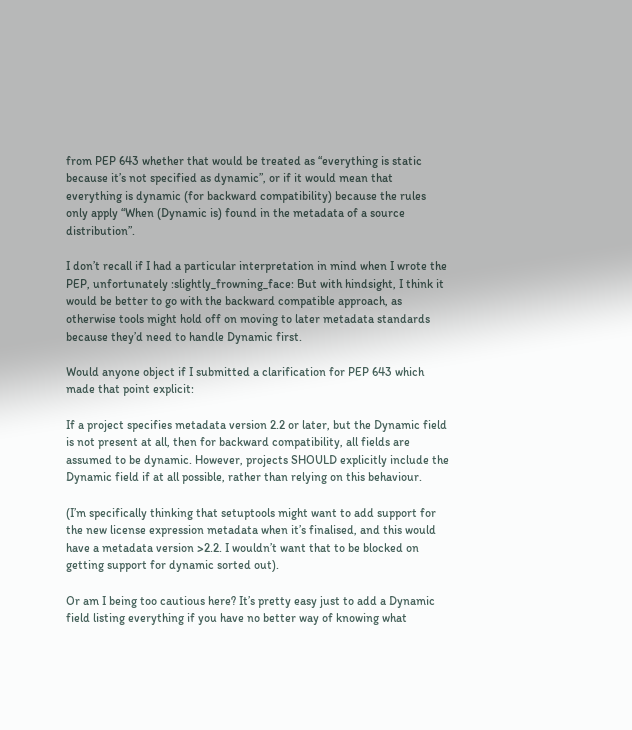from PEP 643 whether that would be treated as “everything is static because it’s not specified as dynamic”, or if it would mean that everything is dynamic (for backward compatibility) because the rules only apply “When (Dynamic is) found in the metadata of a source distribution”.

I don’t recall if I had a particular interpretation in mind when I wrote the PEP, unfortunately :slightly_frowning_face: But with hindsight, I think it would be better to go with the backward compatible approach, as otherwise tools might hold off on moving to later metadata standards because they’d need to handle Dynamic first.

Would anyone object if I submitted a clarification for PEP 643 which made that point explicit:

If a project specifies metadata version 2.2 or later, but the Dynamic field is not present at all, then for backward compatibility, all fields are assumed to be dynamic. However, projects SHOULD explicitly include the Dynamic field if at all possible, rather than relying on this behaviour.

(I’m specifically thinking that setuptools might want to add support for the new license expression metadata when it’s finalised, and this would have a metadata version >2.2. I wouldn’t want that to be blocked on getting support for dynamic sorted out).

Or am I being too cautious here? It’s pretty easy just to add a Dynamic field listing everything if you have no better way of knowing what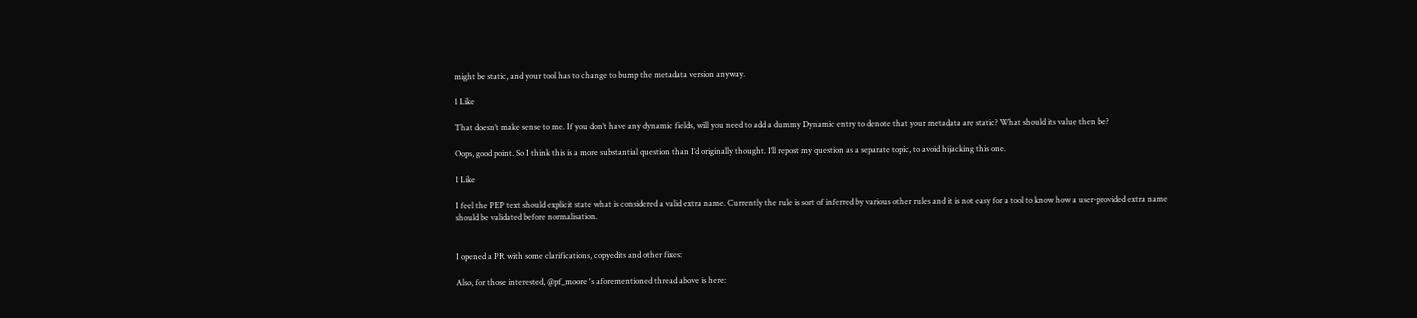might be static, and your tool has to change to bump the metadata version anyway.

1 Like

That doesn’t make sense to me. If you don’t have any dynamic fields, will you need to add a dummy Dynamic entry to denote that your metadata are static? What should its value then be?

Oops, good point. So I think this is a more substantial question than I’d originally thought. I’ll repost my question as a separate topic, to avoid hijacking this one.

1 Like

I feel the PEP text should explicit state what is considered a valid extra name. Currently the rule is sort of inferred by various other rules and it is not easy for a tool to know how a user-provided extra name should be validated before normalisation.


I opened a PR with some clarifications, copyedits and other fixes:

Also, for those interested, @pf_moore 's aforementioned thread above is here: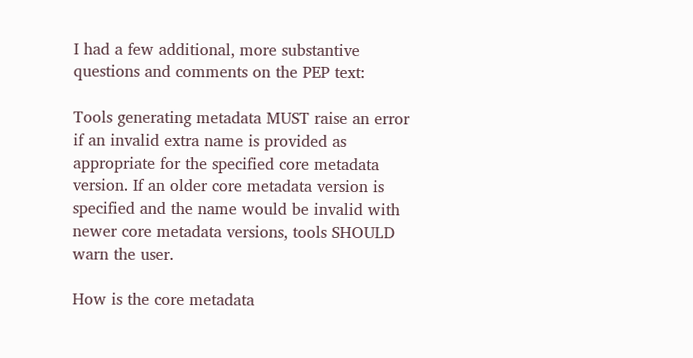I had a few additional, more substantive questions and comments on the PEP text:

Tools generating metadata MUST raise an error if an invalid extra name is provided as appropriate for the specified core metadata version. If an older core metadata version is specified and the name would be invalid with newer core metadata versions, tools SHOULD warn the user.

How is the core metadata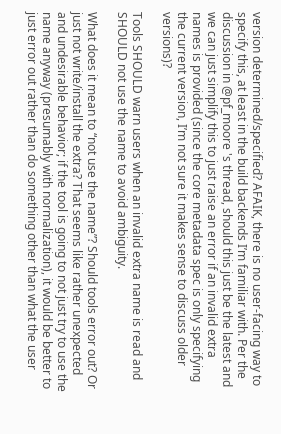version determined/specified? AFAIK, there is no user-facing way to specify this, at least in the build backends I’m familiar with. Per the discussion in @pf_moore 's thread, should this just be the latest and we can just simplify this to just raise an error if an invalid extra names is provided (since the core metadata spec is only specifying the current version, I’m not sure it makes sense to discuss older versions)?

Tools SHOULD warn users when an invalid extra name is read and SHOULD not use the name to avoid ambiguity.

What does it mean to “not use the name”? Should tools error out? Or just not write/install the extra? That seems like rather unexpected and undesirable behavior; if the tool is going to not just try to use the name anyway (presumably with normalization), it would be better to just error out rather than do something other than what the user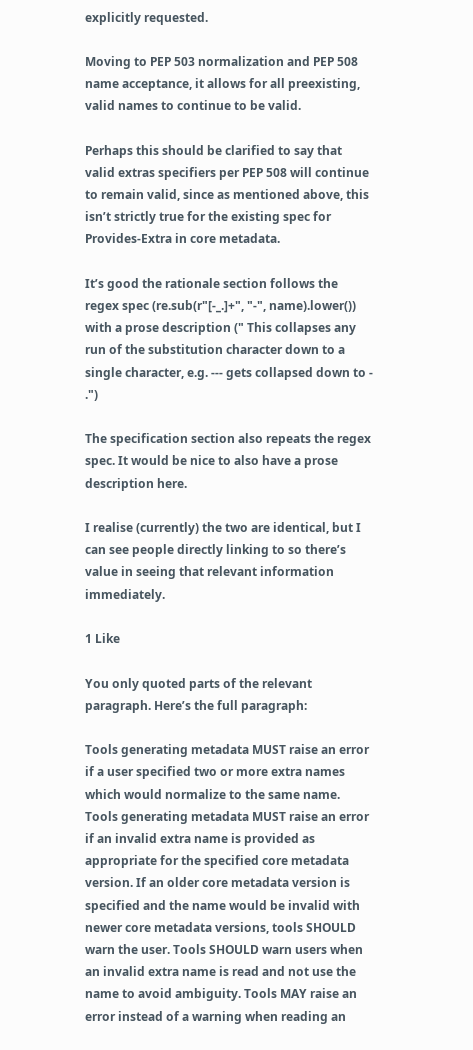explicitly requested.

Moving to PEP 503 normalization and PEP 508 name acceptance, it allows for all preexisting, valid names to continue to be valid.

Perhaps this should be clarified to say that valid extras specifiers per PEP 508 will continue to remain valid, since as mentioned above, this isn’t strictly true for the existing spec for Provides-Extra in core metadata.

It’s good the rationale section follows the regex spec (re.sub(r"[-_.]+", "-", name).lower()) with a prose description (" This collapses any run of the substitution character down to a single character, e.g. --- gets collapsed down to - .")

The specification section also repeats the regex spec. It would be nice to also have a prose description here.

I realise (currently) the two are identical, but I can see people directly linking to so there’s value in seeing that relevant information immediately.

1 Like

You only quoted parts of the relevant paragraph. Here’s the full paragraph:

Tools generating metadata MUST raise an error if a user specified two or more extra names which would normalize to the same name. Tools generating metadata MUST raise an error if an invalid extra name is provided as appropriate for the specified core metadata version. If an older core metadata version is specified and the name would be invalid with newer core metadata versions, tools SHOULD warn the user. Tools SHOULD warn users when an invalid extra name is read and not use the name to avoid ambiguity. Tools MAY raise an error instead of a warning when reading an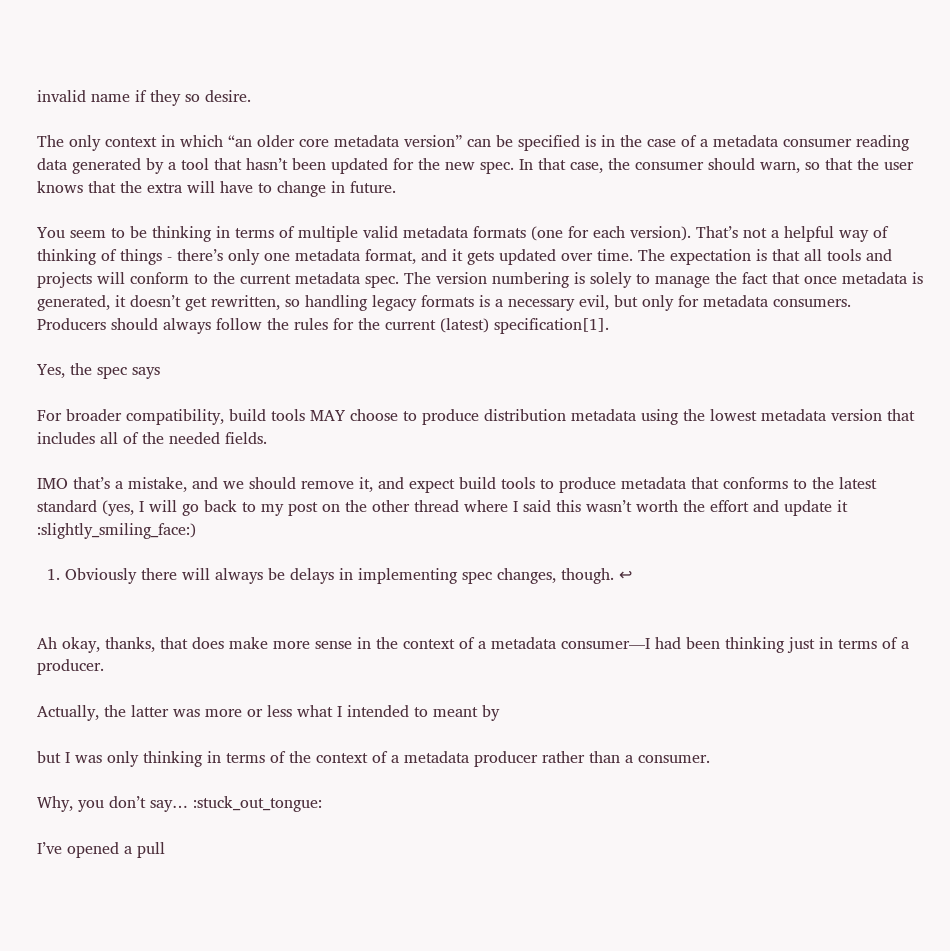invalid name if they so desire.

The only context in which “an older core metadata version” can be specified is in the case of a metadata consumer reading data generated by a tool that hasn’t been updated for the new spec. In that case, the consumer should warn, so that the user knows that the extra will have to change in future.

You seem to be thinking in terms of multiple valid metadata formats (one for each version). That’s not a helpful way of thinking of things - there’s only one metadata format, and it gets updated over time. The expectation is that all tools and projects will conform to the current metadata spec. The version numbering is solely to manage the fact that once metadata is generated, it doesn’t get rewritten, so handling legacy formats is a necessary evil, but only for metadata consumers. Producers should always follow the rules for the current (latest) specification[1].

Yes, the spec says

For broader compatibility, build tools MAY choose to produce distribution metadata using the lowest metadata version that includes all of the needed fields.

IMO that’s a mistake, and we should remove it, and expect build tools to produce metadata that conforms to the latest standard (yes, I will go back to my post on the other thread where I said this wasn’t worth the effort and update it :slightly_smiling_face:)

  1. Obviously there will always be delays in implementing spec changes, though. ↩


Ah okay, thanks, that does make more sense in the context of a metadata consumer—I had been thinking just in terms of a producer.

Actually, the latter was more or less what I intended to meant by

but I was only thinking in terms of the context of a metadata producer rather than a consumer.

Why, you don’t say… :stuck_out_tongue:

I’ve opened a pull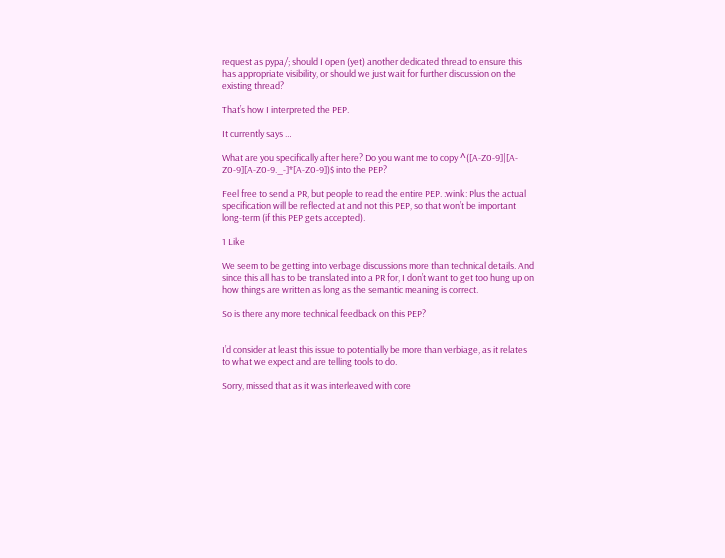request as pypa/; should I open (yet) another dedicated thread to ensure this has appropriate visibility, or should we just wait for further discussion on the existing thread?

That’s how I interpreted the PEP.

It currently says …

What are you specifically after here? Do you want me to copy ^([A-Z0-9]|[A-Z0-9][A-Z0-9._-]*[A-Z0-9])$ into the PEP?

Feel free to send a PR, but people to read the entire PEP. :wink: Plus the actual specification will be reflected at and not this PEP, so that won’t be important long-term (if this PEP gets accepted).

1 Like

We seem to be getting into verbage discussions more than technical details. And since this all has to be translated into a PR for, I don’t want to get too hung up on how things are written as long as the semantic meaning is correct.

So is there any more technical feedback on this PEP?


I’d consider at least this issue to potentially be more than verbiage, as it relates to what we expect and are telling tools to do.

Sorry, missed that as it was interleaved with core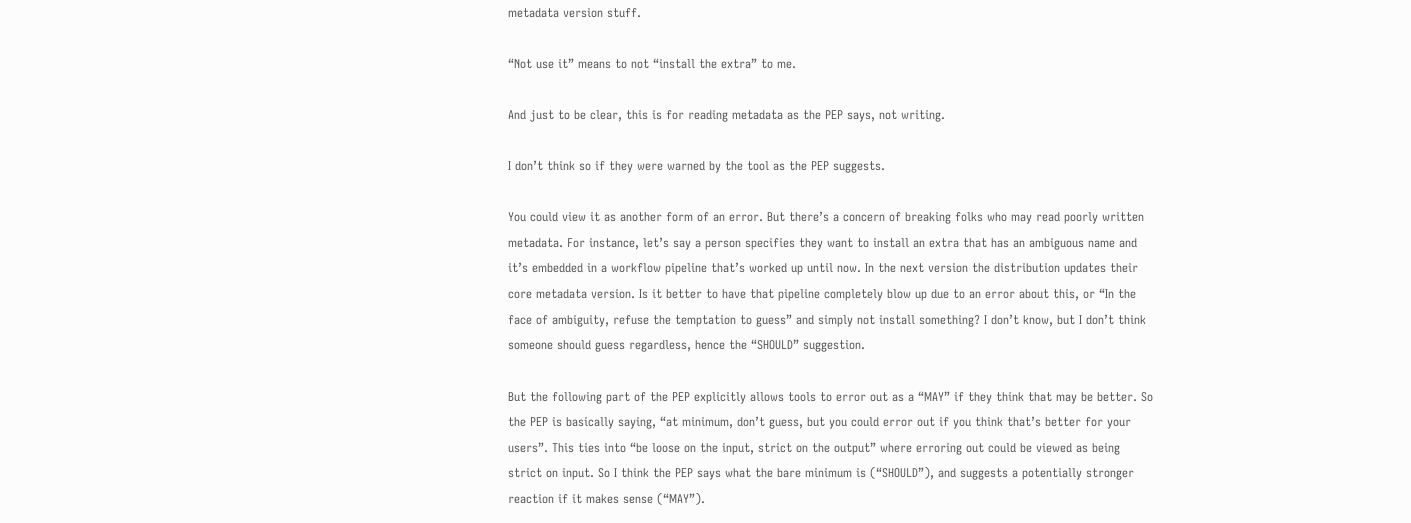metadata version stuff.

“Not use it” means to not “install the extra” to me.

And just to be clear, this is for reading metadata as the PEP says, not writing.

I don’t think so if they were warned by the tool as the PEP suggests.

You could view it as another form of an error. But there’s a concern of breaking folks who may read poorly written metadata. For instance, let’s say a person specifies they want to install an extra that has an ambiguous name and it’s embedded in a workflow pipeline that’s worked up until now. In the next version the distribution updates their core metadata version. Is it better to have that pipeline completely blow up due to an error about this, or “In the face of ambiguity, refuse the temptation to guess” and simply not install something? I don’t know, but I don’t think someone should guess regardless, hence the “SHOULD” suggestion.

But the following part of the PEP explicitly allows tools to error out as a “MAY” if they think that may be better. So the PEP is basically saying, “at minimum, don’t guess, but you could error out if you think that’s better for your users”. This ties into “be loose on the input, strict on the output” where erroring out could be viewed as being strict on input. So I think the PEP says what the bare minimum is (“SHOULD”), and suggests a potentially stronger reaction if it makes sense (“MAY”).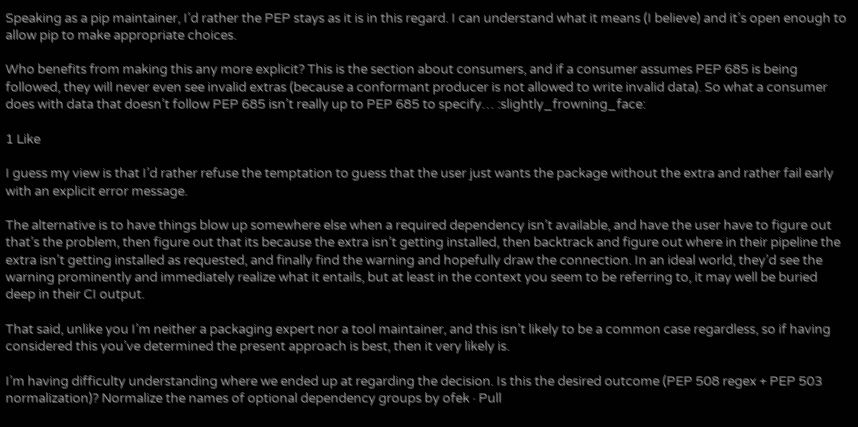Speaking as a pip maintainer, I’d rather the PEP stays as it is in this regard. I can understand what it means (I believe) and it’s open enough to allow pip to make appropriate choices.

Who benefits from making this any more explicit? This is the section about consumers, and if a consumer assumes PEP 685 is being followed, they will never even see invalid extras (because a conformant producer is not allowed to write invalid data). So what a consumer does with data that doesn’t follow PEP 685 isn’t really up to PEP 685 to specify… :slightly_frowning_face:

1 Like

I guess my view is that I’d rather refuse the temptation to guess that the user just wants the package without the extra and rather fail early with an explicit error message.

The alternative is to have things blow up somewhere else when a required dependency isn’t available, and have the user have to figure out that’s the problem, then figure out that its because the extra isn’t getting installed, then backtrack and figure out where in their pipeline the extra isn’t getting installed as requested, and finally find the warning and hopefully draw the connection. In an ideal world, they’d see the warning prominently and immediately realize what it entails, but at least in the context you seem to be referring to, it may well be buried deep in their CI output.

That said, unlike you I’m neither a packaging expert nor a tool maintainer, and this isn’t likely to be a common case regardless, so if having considered this you’ve determined the present approach is best, then it very likely is.

I’m having difficulty understanding where we ended up at regarding the decision. Is this the desired outcome (PEP 508 regex + PEP 503 normalization)? Normalize the names of optional dependency groups by ofek · Pull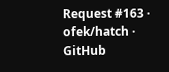Request #163 · ofek/hatch · GitHub